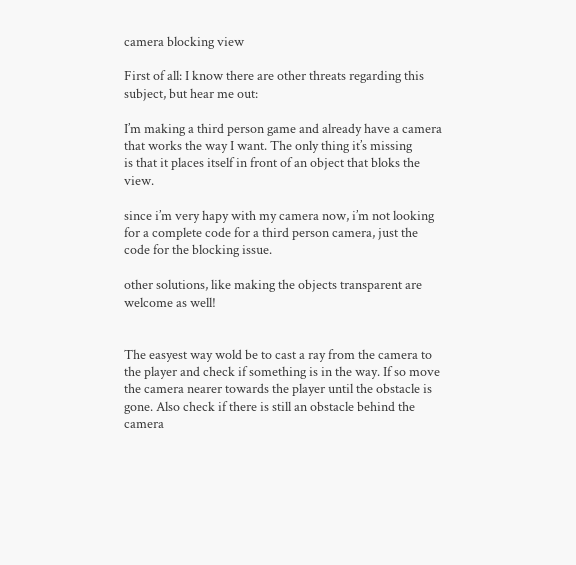camera blocking view

First of all: I know there are other threats regarding this subject, but hear me out:

I’m making a third person game and already have a camera that works the way I want. The only thing it’s missing
is that it places itself in front of an object that bloks the view.

since i’m very hapy with my camera now, i’m not looking for a complete code for a third person camera, just the
code for the blocking issue.

other solutions, like making the objects transparent are welcome as well!


The easyest way wold be to cast a ray from the camera to the player and check if something is in the way. If so move the camera nearer towards the player until the obstacle is gone. Also check if there is still an obstacle behind the camera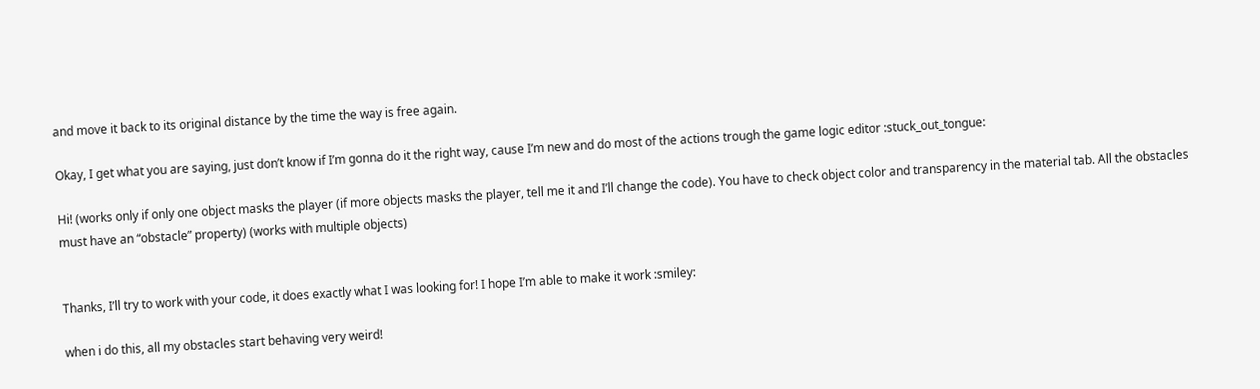and move it back to its original distance by the time the way is free again.

Okay, I get what you are saying, just don’t know if I’m gonna do it the right way, cause I’m new and do most of the actions trough the game logic editor :stuck_out_tongue:

Hi! (works only if only one object masks the player (if more objects masks the player, tell me it and I’ll change the code). You have to check object color and transparency in the material tab. All the obstacles must have an “obstacle” property) (works with multiple objects)


Thanks, I’ll try to work with your code, it does exactly what I was looking for! I hope I’m able to make it work :smiley:

when i do this, all my obstacles start behaving very weird!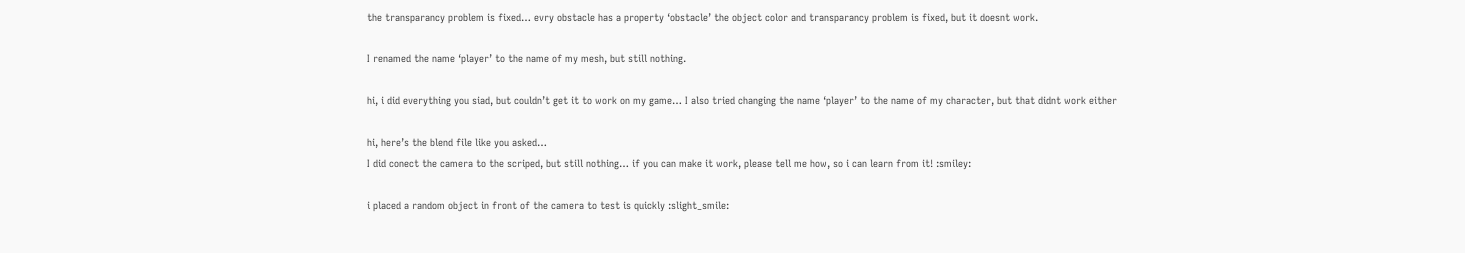the transparancy problem is fixed… evry obstacle has a property ‘obstacle’ the object color and transparancy problem is fixed, but it doesnt work.

I renamed the name ‘player’ to the name of my mesh, but still nothing.

hi, i did everything you siad, but couldn’t get it to work on my game… I also tried changing the name ‘player’ to the name of my character, but that didnt work either

hi, here’s the blend file like you asked…
I did conect the camera to the scriped, but still nothing… if you can make it work, please tell me how, so i can learn from it! :smiley:

i placed a random object in front of the camera to test is quickly :slight_smile: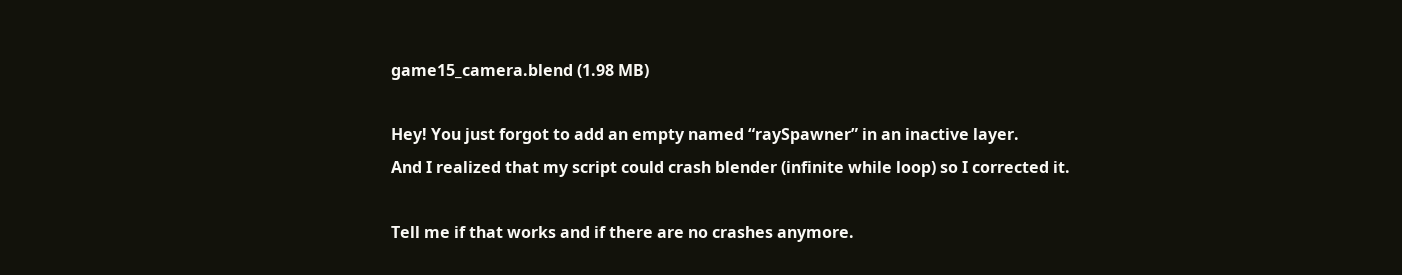game15_camera.blend (1.98 MB)

Hey! You just forgot to add an empty named “raySpawner” in an inactive layer.
And I realized that my script could crash blender (infinite while loop) so I corrected it.

Tell me if that works and if there are no crashes anymore.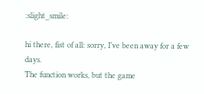:slight_smile:

hi there, fist of all: sorry, I’ve been away for a few days.
The function works, but the game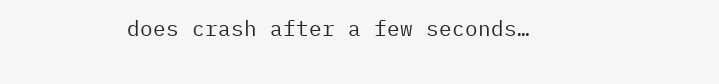does crash after a few seconds…